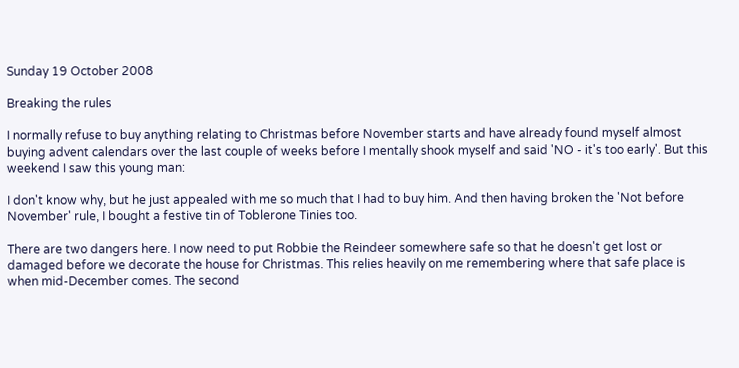Sunday 19 October 2008

Breaking the rules

I normally refuse to buy anything relating to Christmas before November starts and have already found myself almost buying advent calendars over the last couple of weeks before I mentally shook myself and said 'NO - it's too early'. But this weekend I saw this young man:

I don't know why, but he just appealed with me so much that I had to buy him. And then having broken the 'Not before November' rule, I bought a festive tin of Toblerone Tinies too.

There are two dangers here. I now need to put Robbie the Reindeer somewhere safe so that he doesn't get lost or damaged before we decorate the house for Christmas. This relies heavily on me remembering where that safe place is when mid-December comes. The second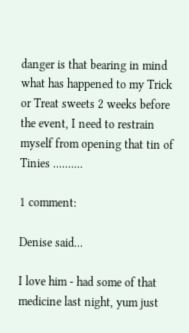danger is that bearing in mind what has happened to my Trick or Treat sweets 2 weeks before the event, I need to restrain myself from opening that tin of Tinies ..........

1 comment:

Denise said...

I love him - had some of that medicine last night, yum just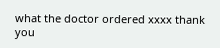what the doctor ordered xxxx thank you